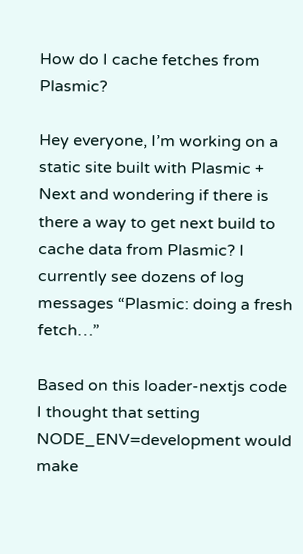How do I cache fetches from Plasmic?

Hey everyone, I’m working on a static site built with Plasmic + Next and wondering if there is there a way to get next build to cache data from Plasmic? I currently see dozens of log messages “Plasmic: doing a fresh fetch…”

Based on this loader-nextjs code I thought that setting NODE_ENV=development would make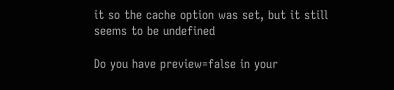it so the cache option was set, but it still seems to be undefined

Do you have preview=false in your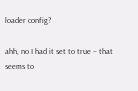loader config?

ahh, no I had it set to true – that seems to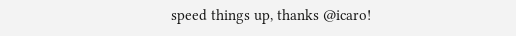speed things up, thanks @icaro!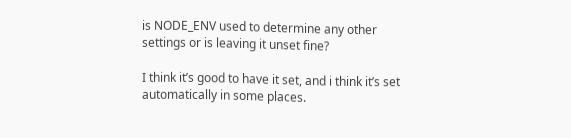is NODE_ENV used to determine any other settings or is leaving it unset fine?

I think it’s good to have it set, and i think it’s set automatically in some places.